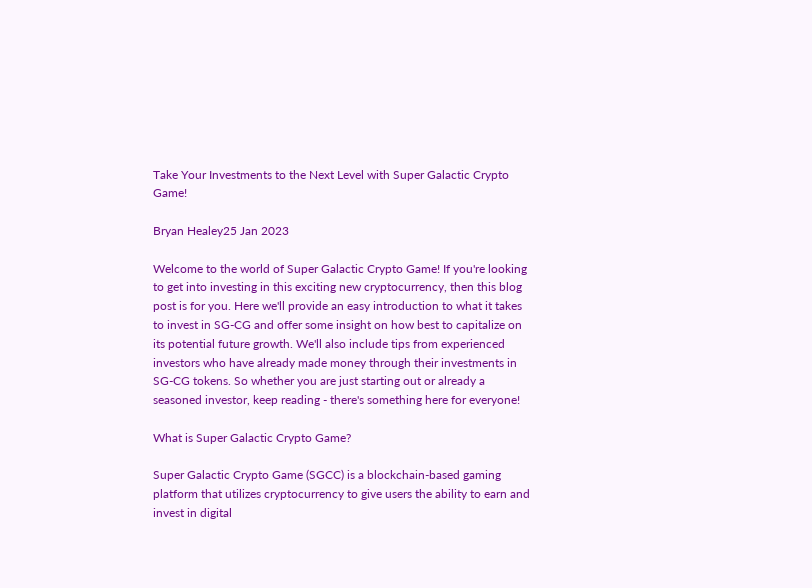Take Your Investments to the Next Level with Super Galactic Crypto Game!

Bryan Healey25 Jan 2023

Welcome to the world of Super Galactic Crypto Game! If you're looking to get into investing in this exciting new cryptocurrency, then this blog post is for you. Here we'll provide an easy introduction to what it takes to invest in SG-CG and offer some insight on how best to capitalize on its potential future growth. We'll also include tips from experienced investors who have already made money through their investments in SG-CG tokens. So whether you are just starting out or already a seasoned investor, keep reading - there's something here for everyone!

What is Super Galactic Crypto Game?

Super Galactic Crypto Game (SGCC) is a blockchain-based gaming platform that utilizes cryptocurrency to give users the ability to earn and invest in digital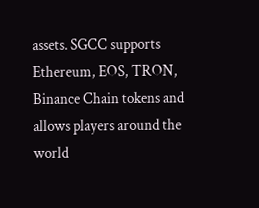assets. SGCC supports Ethereum, EOS, TRON, Binance Chain tokens and allows players around the world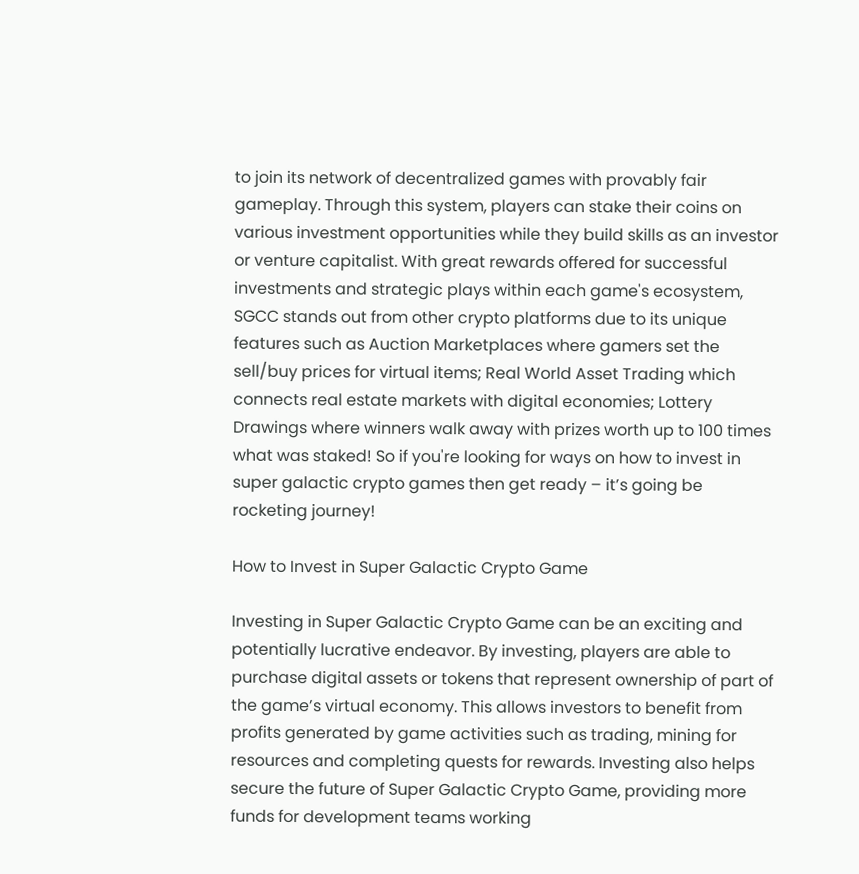to join its network of decentralized games with provably fair gameplay. Through this system, players can stake their coins on various investment opportunities while they build skills as an investor or venture capitalist. With great rewards offered for successful investments and strategic plays within each game's ecosystem, SGCC stands out from other crypto platforms due to its unique features such as Auction Marketplaces where gamers set the sell/buy prices for virtual items; Real World Asset Trading which connects real estate markets with digital economies; Lottery Drawings where winners walk away with prizes worth up to 100 times what was staked! So if you're looking for ways on how to invest in super galactic crypto games then get ready – it’s going be rocketing journey!

How to Invest in Super Galactic Crypto Game

Investing in Super Galactic Crypto Game can be an exciting and potentially lucrative endeavor. By investing, players are able to purchase digital assets or tokens that represent ownership of part of the game’s virtual economy. This allows investors to benefit from profits generated by game activities such as trading, mining for resources and completing quests for rewards. Investing also helps secure the future of Super Galactic Crypto Game, providing more funds for development teams working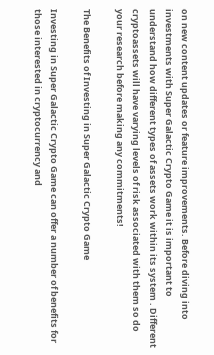on new content updates or feature improvements. Before diving into investments with Super Galactic Crypto Game it is important to understand how different types of assets work within its system . Different cryptoassets will have varying levels of risk associated with them so do your research before making any commitments!

The Benefits of Investing in Super Galactic Crypto Game

Investing in Super Galactic Crypto Game can offer a number of benefits for those interested in cryptocurrency and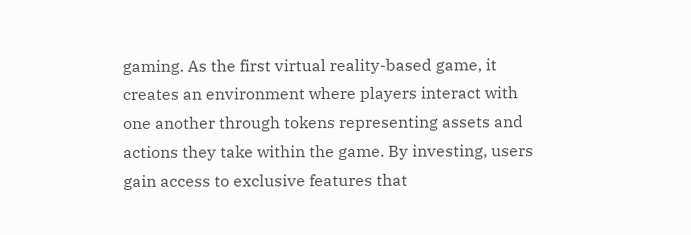gaming. As the first virtual reality-based game, it creates an environment where players interact with one another through tokens representing assets and actions they take within the game. By investing, users gain access to exclusive features that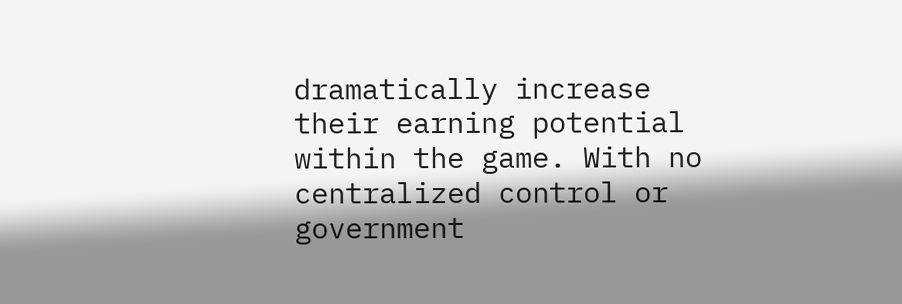dramatically increase their earning potential within the game. With no centralized control or government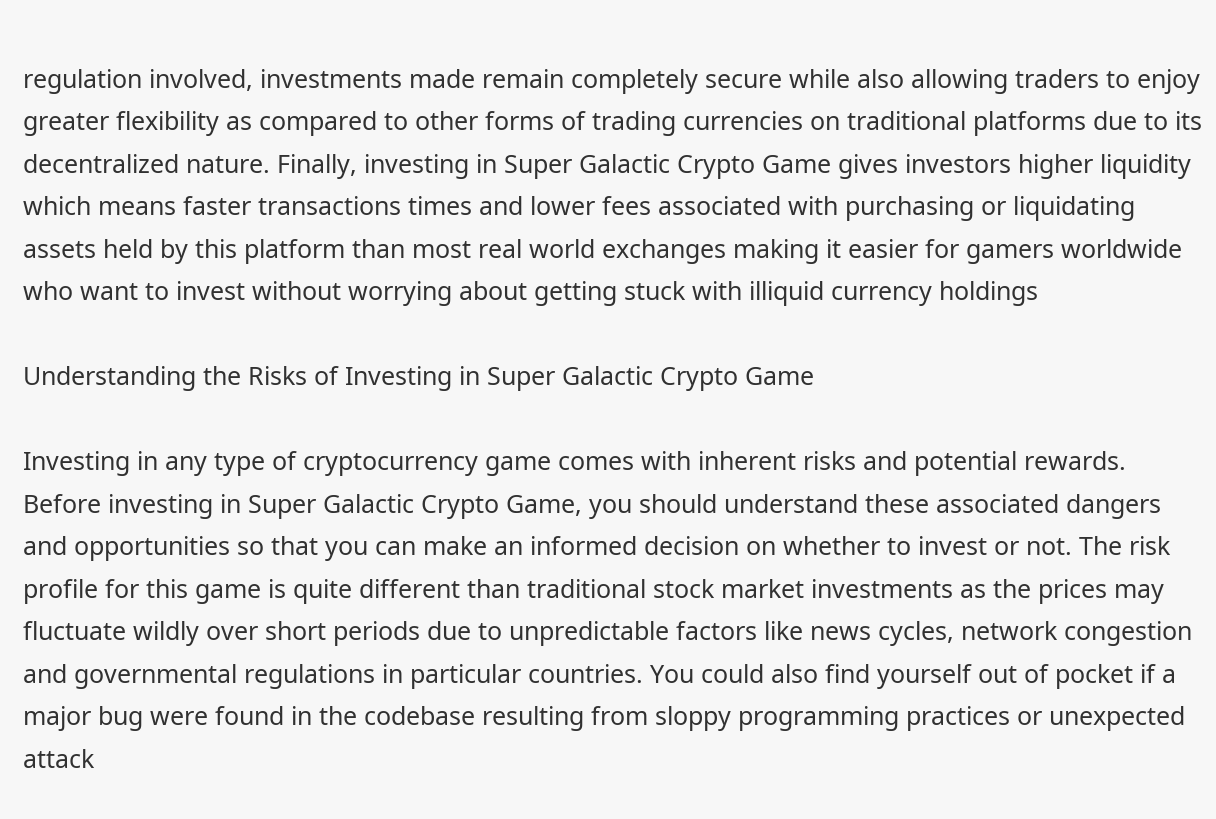regulation involved, investments made remain completely secure while also allowing traders to enjoy greater flexibility as compared to other forms of trading currencies on traditional platforms due to its decentralized nature. Finally, investing in Super Galactic Crypto Game gives investors higher liquidity which means faster transactions times and lower fees associated with purchasing or liquidating assets held by this platform than most real world exchanges making it easier for gamers worldwide who want to invest without worrying about getting stuck with illiquid currency holdings

Understanding the Risks of Investing in Super Galactic Crypto Game

Investing in any type of cryptocurrency game comes with inherent risks and potential rewards. Before investing in Super Galactic Crypto Game, you should understand these associated dangers and opportunities so that you can make an informed decision on whether to invest or not. The risk profile for this game is quite different than traditional stock market investments as the prices may fluctuate wildly over short periods due to unpredictable factors like news cycles, network congestion and governmental regulations in particular countries. You could also find yourself out of pocket if a major bug were found in the codebase resulting from sloppy programming practices or unexpected attack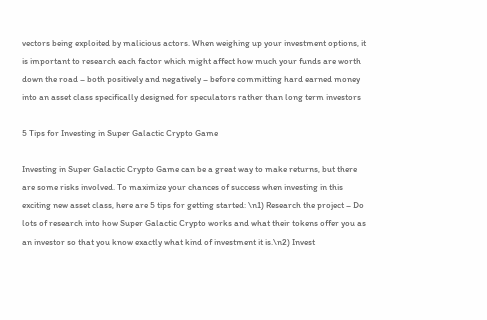vectors being exploited by malicious actors. When weighing up your investment options, it is important to research each factor which might affect how much your funds are worth down the road – both positively and negatively – before committing hard earned money into an asset class specifically designed for speculators rather than long term investors

5 Tips for Investing in Super Galactic Crypto Game

Investing in Super Galactic Crypto Game can be a great way to make returns, but there are some risks involved. To maximize your chances of success when investing in this exciting new asset class, here are 5 tips for getting started: \n1) Research the project – Do lots of research into how Super Galactic Crypto works and what their tokens offer you as an investor so that you know exactly what kind of investment it is.\n2) Invest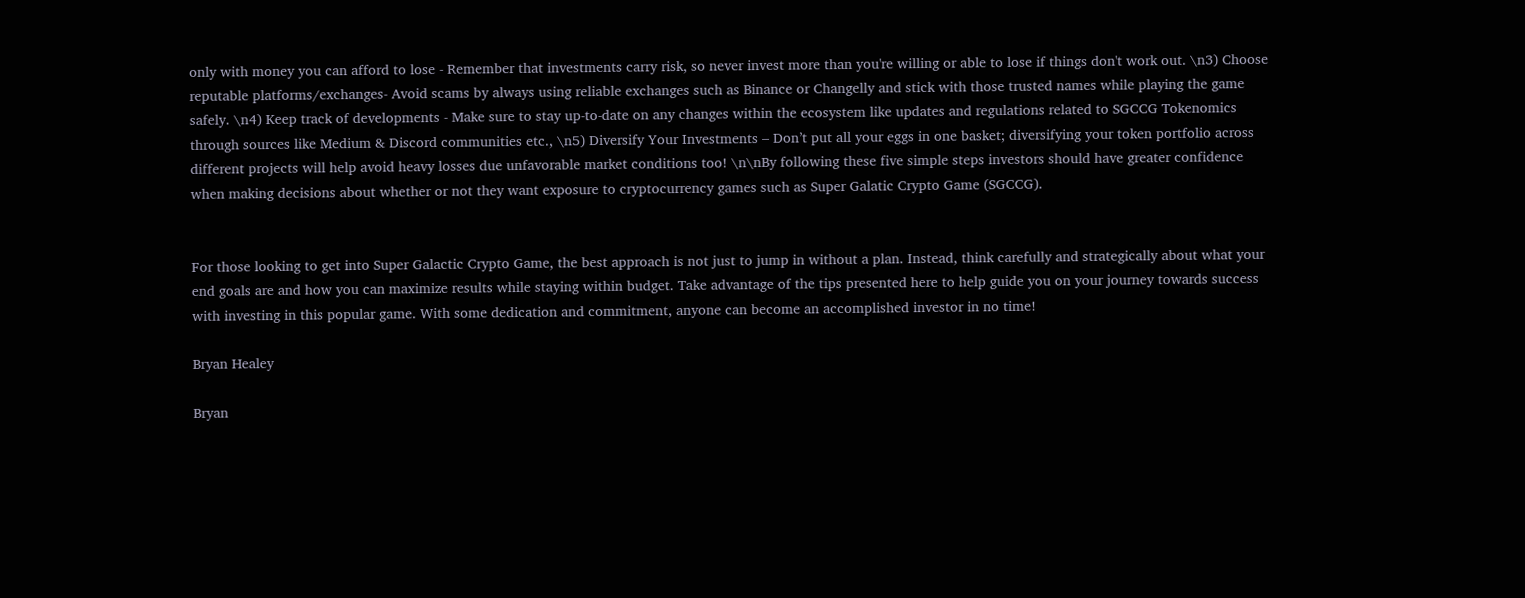only with money you can afford to lose - Remember that investments carry risk, so never invest more than you're willing or able to lose if things don't work out. \n3) Choose reputable platforms/exchanges- Avoid scams by always using reliable exchanges such as Binance or Changelly and stick with those trusted names while playing the game safely. \n4) Keep track of developments - Make sure to stay up-to-date on any changes within the ecosystem like updates and regulations related to SGCCG Tokenomics through sources like Medium & Discord communities etc., \n5) Diversify Your Investments – Don’t put all your eggs in one basket; diversifying your token portfolio across different projects will help avoid heavy losses due unfavorable market conditions too! \n\nBy following these five simple steps investors should have greater confidence when making decisions about whether or not they want exposure to cryptocurrency games such as Super Galatic Crypto Game (SGCCG).


For those looking to get into Super Galactic Crypto Game, the best approach is not just to jump in without a plan. Instead, think carefully and strategically about what your end goals are and how you can maximize results while staying within budget. Take advantage of the tips presented here to help guide you on your journey towards success with investing in this popular game. With some dedication and commitment, anyone can become an accomplished investor in no time!

Bryan Healey

Bryan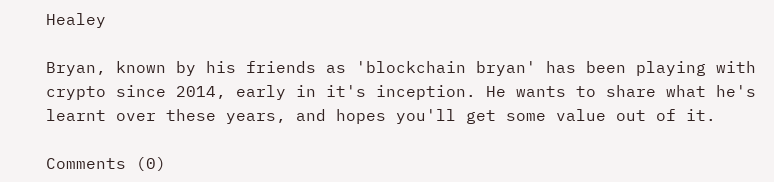Healey

Bryan, known by his friends as 'blockchain bryan' has been playing with crypto since 2014, early in it's inception. He wants to share what he's learnt over these years, and hopes you'll get some value out of it.

Comments (0)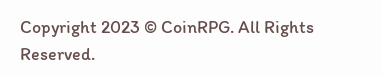Copyright 2023 © CoinRPG. All Rights Reserved.